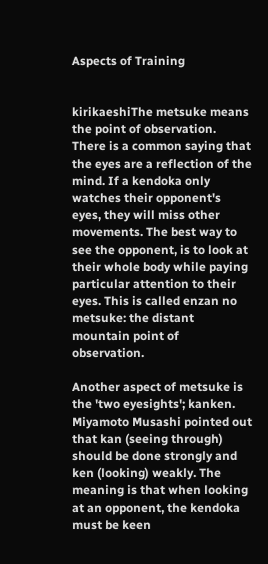Aspects of Training


kirikaeshiThe metsuke means the point of observation. There is a common saying that the eyes are a reflection of the mind. If a kendoka only watches their opponent's eyes, they will miss other movements. The best way to see the opponent, is to look at their whole body while paying particular attention to their eyes. This is called enzan no metsuke: the distant mountain point of observation.

Another aspect of metsuke is the 'two eyesights'; kanken. Miyamoto Musashi pointed out that kan (seeing through) should be done strongly and ken (looking) weakly. The meaning is that when looking at an opponent, the kendoka must be keen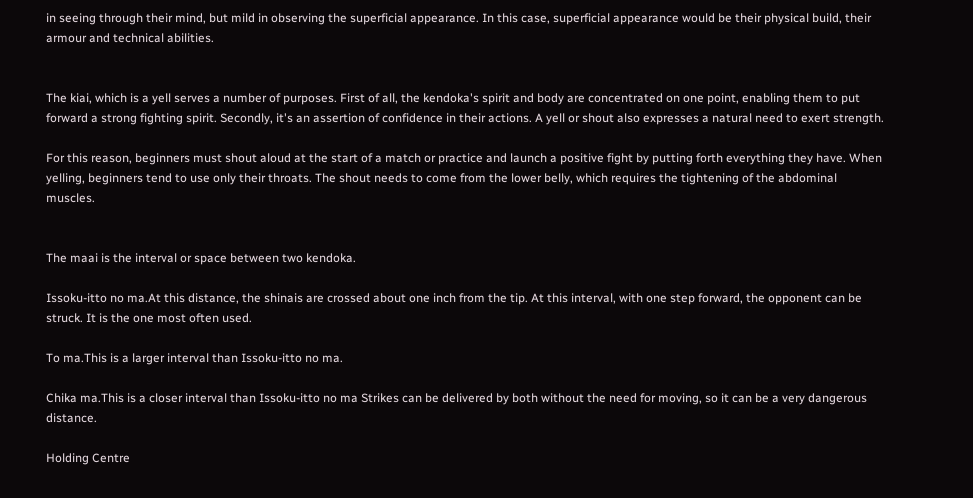in seeing through their mind, but mild in observing the superficial appearance. In this case, superficial appearance would be their physical build, their armour and technical abilities.


The kiai, which is a yell serves a number of purposes. First of all, the kendoka's spirit and body are concentrated on one point, enabling them to put forward a strong fighting spirit. Secondly, it's an assertion of confidence in their actions. A yell or shout also expresses a natural need to exert strength.

For this reason, beginners must shout aloud at the start of a match or practice and launch a positive fight by putting forth everything they have. When yelling, beginners tend to use only their throats. The shout needs to come from the lower belly, which requires the tightening of the abdominal muscles.


The maai is the interval or space between two kendoka.

Issoku-itto no ma.At this distance, the shinais are crossed about one inch from the tip. At this interval, with one step forward, the opponent can be struck. It is the one most often used.

To ma.This is a larger interval than Issoku-itto no ma.

Chika ma.This is a closer interval than Issoku-itto no ma Strikes can be delivered by both without the need for moving, so it can be a very dangerous distance.

Holding Centre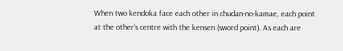When two kendoka face each other in chudan-no-kamae, each point at the other's centre with the kensen (sword point). As each are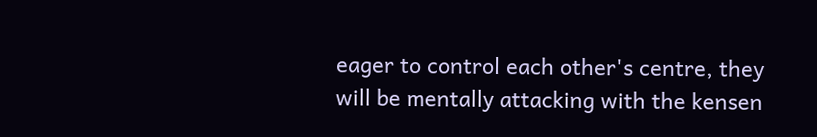eager to control each other's centre, they will be mentally attacking with the kensen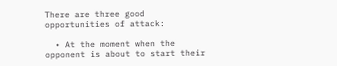There are three good opportunities of attack:

  • At the moment when the opponent is about to start their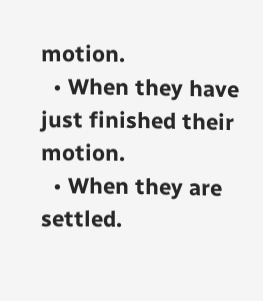motion.
  • When they have just finished their motion.
  • When they are settled.